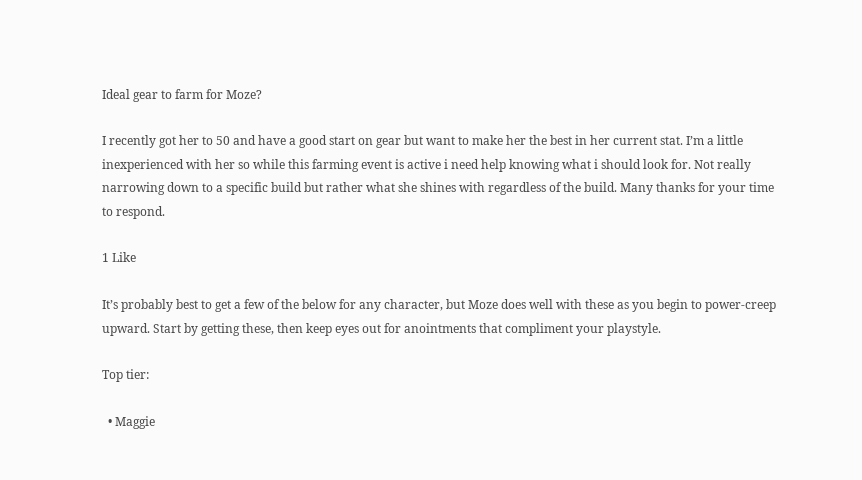Ideal gear to farm for Moze?

I recently got her to 50 and have a good start on gear but want to make her the best in her current stat. I’m a little inexperienced with her so while this farming event is active i need help knowing what i should look for. Not really narrowing down to a specific build but rather what she shines with regardless of the build. Many thanks for your time to respond.

1 Like

It’s probably best to get a few of the below for any character, but Moze does well with these as you begin to power-creep upward. Start by getting these, then keep eyes out for anointments that compliment your playstyle.

Top tier:

  • Maggie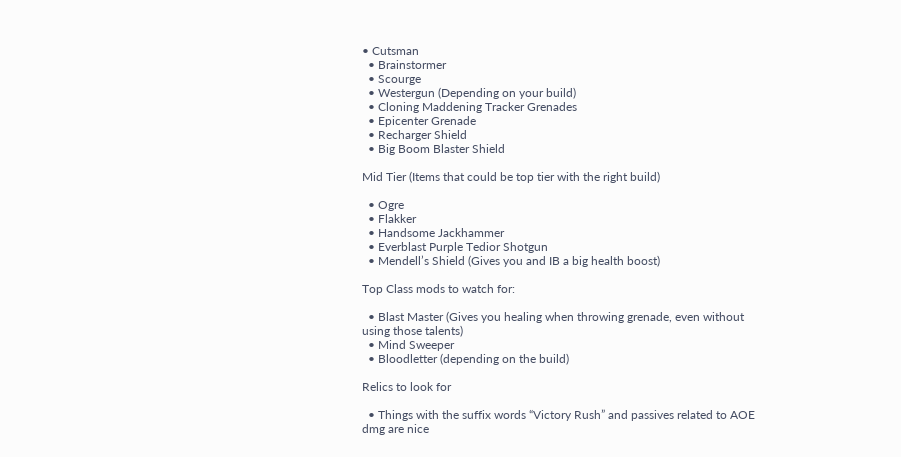• Cutsman
  • Brainstormer
  • Scourge
  • Westergun (Depending on your build)
  • Cloning Maddening Tracker Grenades
  • Epicenter Grenade
  • Recharger Shield
  • Big Boom Blaster Shield

Mid Tier (Items that could be top tier with the right build)

  • Ogre
  • Flakker
  • Handsome Jackhammer
  • Everblast Purple Tedior Shotgun
  • Mendell’s Shield (Gives you and IB a big health boost)

Top Class mods to watch for:

  • Blast Master (Gives you healing when throwing grenade, even without using those talents)
  • Mind Sweeper
  • Bloodletter (depending on the build)

Relics to look for

  • Things with the suffix words “Victory Rush” and passives related to AOE dmg are nice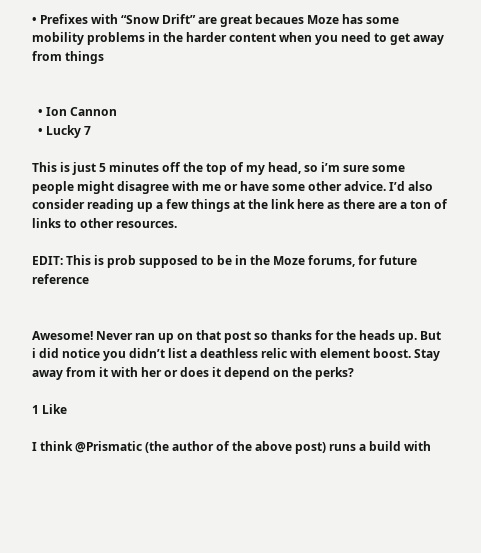• Prefixes with “Snow Drift” are great becaues Moze has some mobility problems in the harder content when you need to get away from things


  • Ion Cannon
  • Lucky 7

This is just 5 minutes off the top of my head, so i’m sure some people might disagree with me or have some other advice. I’d also consider reading up a few things at the link here as there are a ton of links to other resources.

EDIT: This is prob supposed to be in the Moze forums, for future reference


Awesome! Never ran up on that post so thanks for the heads up. But i did notice you didn’t list a deathless relic with element boost. Stay away from it with her or does it depend on the perks?

1 Like

I think @Prismatic (the author of the above post) runs a build with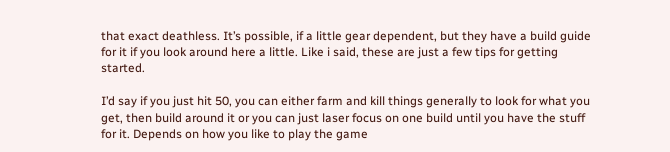that exact deathless. It’s possible, if a little gear dependent, but they have a build guide for it if you look around here a little. Like i said, these are just a few tips for getting started.

I’d say if you just hit 50, you can either farm and kill things generally to look for what you get, then build around it or you can just laser focus on one build until you have the stuff for it. Depends on how you like to play the game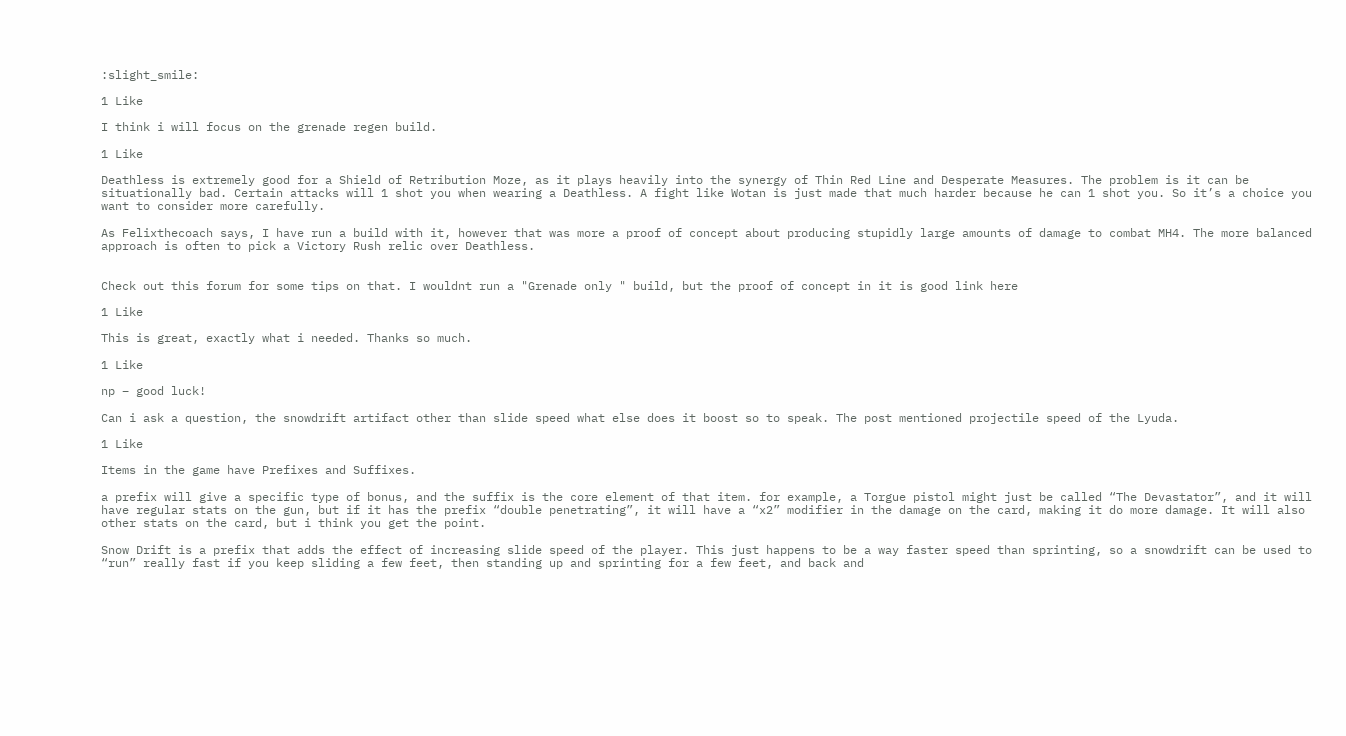:slight_smile:

1 Like

I think i will focus on the grenade regen build.

1 Like

Deathless is extremely good for a Shield of Retribution Moze, as it plays heavily into the synergy of Thin Red Line and Desperate Measures. The problem is it can be situationally bad. Certain attacks will 1 shot you when wearing a Deathless. A fight like Wotan is just made that much harder because he can 1 shot you. So it’s a choice you want to consider more carefully.

As Felixthecoach says, I have run a build with it, however that was more a proof of concept about producing stupidly large amounts of damage to combat MH4. The more balanced approach is often to pick a Victory Rush relic over Deathless.


Check out this forum for some tips on that. I wouldnt run a "Grenade only " build, but the proof of concept in it is good link here

1 Like

This is great, exactly what i needed. Thanks so much.

1 Like

np – good luck!

Can i ask a question, the snowdrift artifact other than slide speed what else does it boost so to speak. The post mentioned projectile speed of the Lyuda.

1 Like

Items in the game have Prefixes and Suffixes.

a prefix will give a specific type of bonus, and the suffix is the core element of that item. for example, a Torgue pistol might just be called “The Devastator”, and it will have regular stats on the gun, but if it has the prefix “double penetrating”, it will have a “x2” modifier in the damage on the card, making it do more damage. It will also other stats on the card, but i think you get the point.

Snow Drift is a prefix that adds the effect of increasing slide speed of the player. This just happens to be a way faster speed than sprinting, so a snowdrift can be used to “run” really fast if you keep sliding a few feet, then standing up and sprinting for a few feet, and back and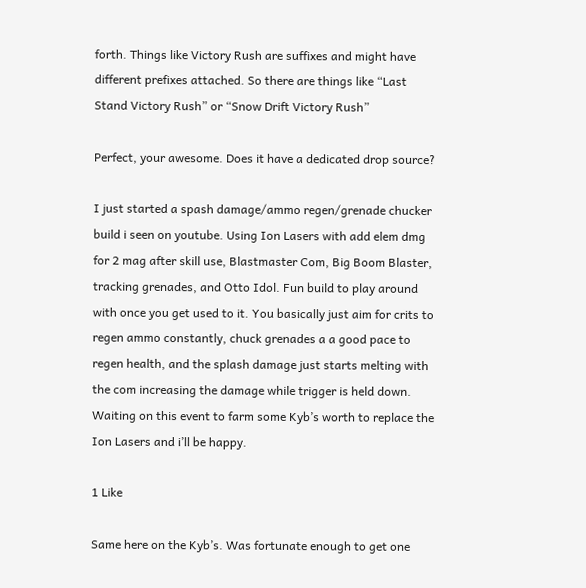forth. Things like Victory Rush are suffixes and might have different prefixes attached. So there are things like “Last Stand Victory Rush” or “Snow Drift Victory Rush”

Perfect, your awesome. Does it have a dedicated drop source?

I just started a spash damage/ammo regen/grenade chucker build i seen on youtube. Using Ion Lasers with add elem dmg for 2 mag after skill use, Blastmaster Com, Big Boom Blaster, tracking grenades, and Otto Idol. Fun build to play around with once you get used to it. You basically just aim for crits to regen ammo constantly, chuck grenades a a good pace to regen health, and the splash damage just starts melting with the com increasing the damage while trigger is held down. Waiting on this event to farm some Kyb’s worth to replace the Ion Lasers and i’ll be happy.

1 Like

Same here on the Kyb’s. Was fortunate enough to get one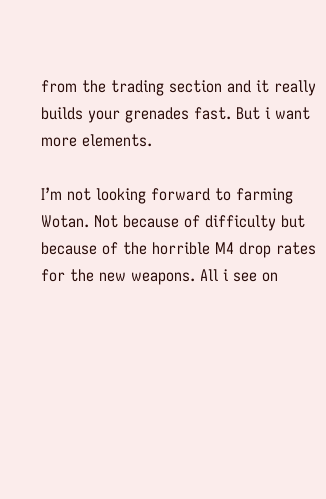from the trading section and it really builds your grenades fast. But i want more elements.

I’m not looking forward to farming Wotan. Not because of difficulty but because of the horrible M4 drop rates for the new weapons. All i see on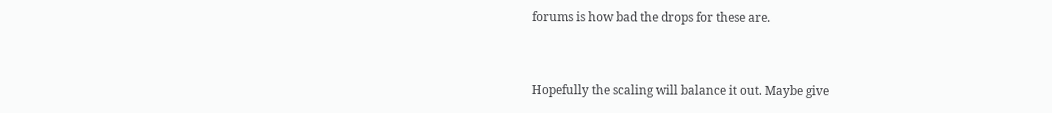forums is how bad the drops for these are.


Hopefully the scaling will balance it out. Maybe give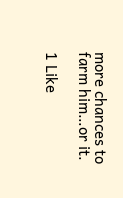more chances to farm him…or it.

1 Like